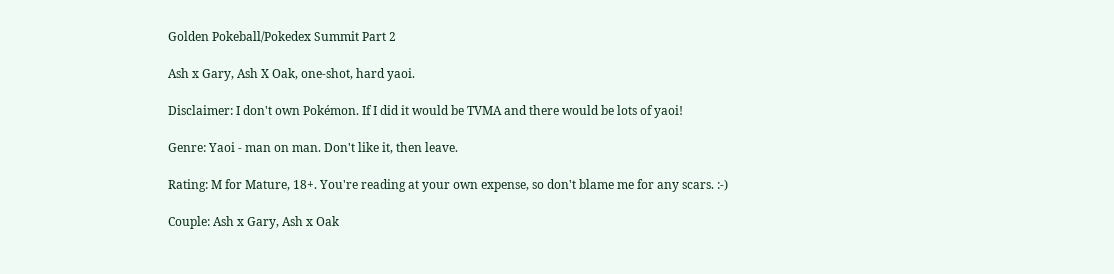Golden Pokeball/Pokedex Summit Part 2

Ash x Gary, Ash X Oak, one-shot, hard yaoi.

Disclaimer: I don't own Pokémon. If I did it would be TVMA and there would be lots of yaoi!

Genre: Yaoi - man on man. Don't like it, then leave.

Rating: M for Mature, 18+. You're reading at your own expense, so don't blame me for any scars. :-)

Couple: Ash x Gary, Ash x Oak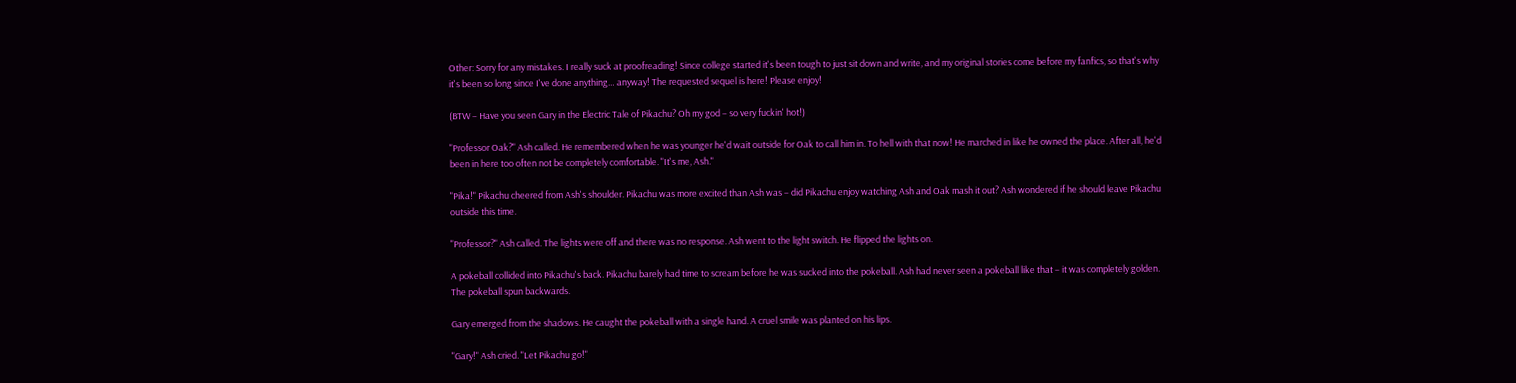Other: Sorry for any mistakes. I really suck at proofreading! Since college started it's been tough to just sit down and write, and my original stories come before my fanfics, so that's why it's been so long since I've done anything… anyway! The requested sequel is here! Please enjoy!

(BTW – Have you seen Gary in the Electric Tale of Pikachu? Oh my god – so very fuckin' hot!)

"Professor Oak?" Ash called. He remembered when he was younger he'd wait outside for Oak to call him in. To hell with that now! He marched in like he owned the place. After all, he'd been in here too often not be completely comfortable. "It's me, Ash."

"Pika!" Pikachu cheered from Ash's shoulder. Pikachu was more excited than Ash was – did Pikachu enjoy watching Ash and Oak mash it out? Ash wondered if he should leave Pikachu outside this time.

"Professor?" Ash called. The lights were off and there was no response. Ash went to the light switch. He flipped the lights on.

A pokeball collided into Pikachu's back. Pikachu barely had time to scream before he was sucked into the pokeball. Ash had never seen a pokeball like that – it was completely golden. The pokeball spun backwards.

Gary emerged from the shadows. He caught the pokeball with a single hand. A cruel smile was planted on his lips.

"Gary!" Ash cried. "Let Pikachu go!"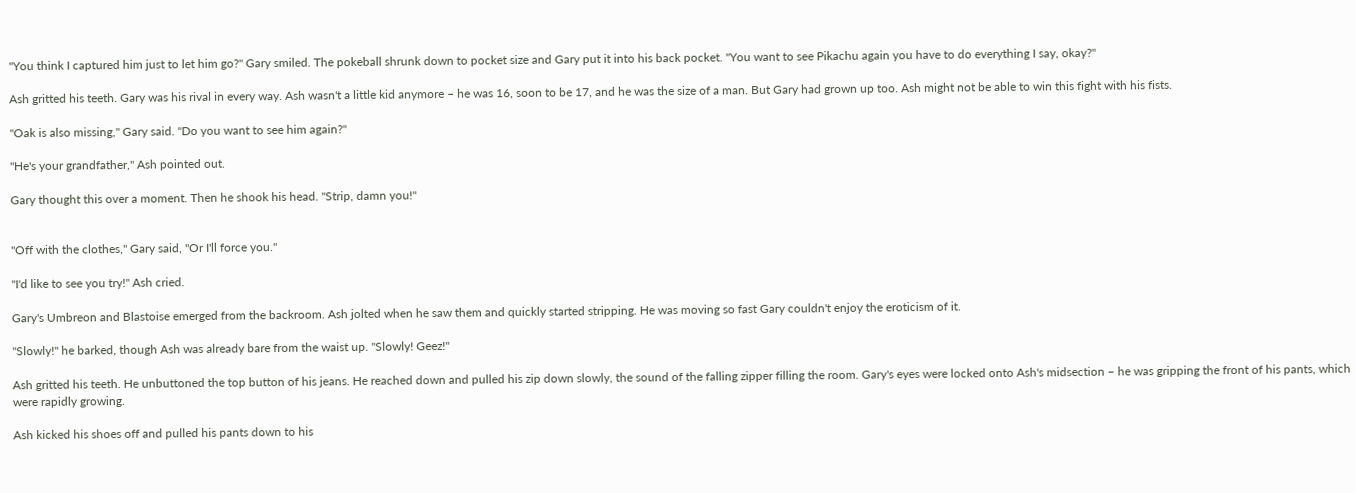"You think I captured him just to let him go?" Gary smiled. The pokeball shrunk down to pocket size and Gary put it into his back pocket. "You want to see Pikachu again you have to do everything I say, okay?"

Ash gritted his teeth. Gary was his rival in every way. Ash wasn't a little kid anymore – he was 16, soon to be 17, and he was the size of a man. But Gary had grown up too. Ash might not be able to win this fight with his fists.

"Oak is also missing," Gary said. "Do you want to see him again?"

"He's your grandfather," Ash pointed out.

Gary thought this over a moment. Then he shook his head. "Strip, damn you!"


"Off with the clothes," Gary said, "Or I'll force you."

"I'd like to see you try!" Ash cried.

Gary's Umbreon and Blastoise emerged from the backroom. Ash jolted when he saw them and quickly started stripping. He was moving so fast Gary couldn't enjoy the eroticism of it.

"Slowly!" he barked, though Ash was already bare from the waist up. "Slowly! Geez!"

Ash gritted his teeth. He unbuttoned the top button of his jeans. He reached down and pulled his zip down slowly, the sound of the falling zipper filling the room. Gary's eyes were locked onto Ash's midsection – he was gripping the front of his pants, which were rapidly growing.

Ash kicked his shoes off and pulled his pants down to his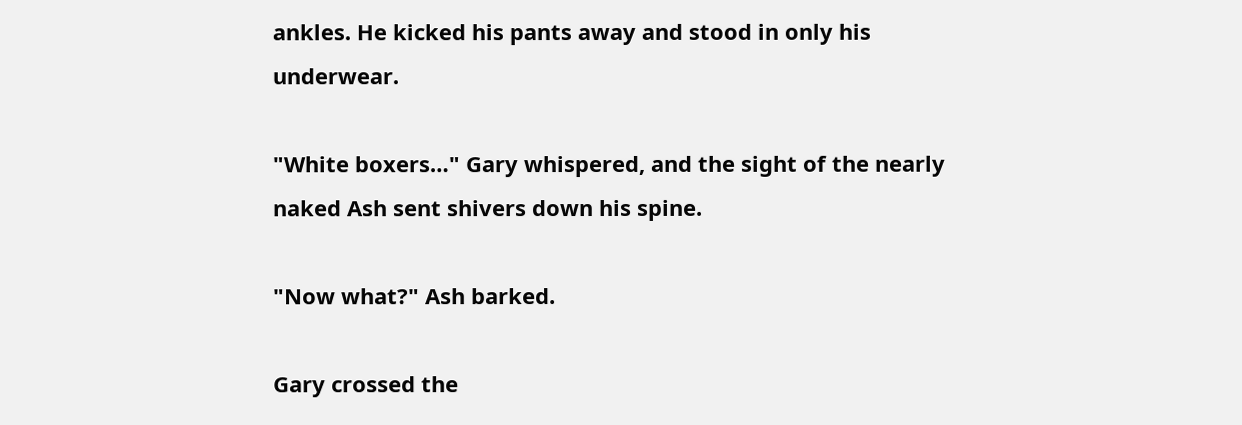ankles. He kicked his pants away and stood in only his underwear.

"White boxers…" Gary whispered, and the sight of the nearly naked Ash sent shivers down his spine.

"Now what?" Ash barked.

Gary crossed the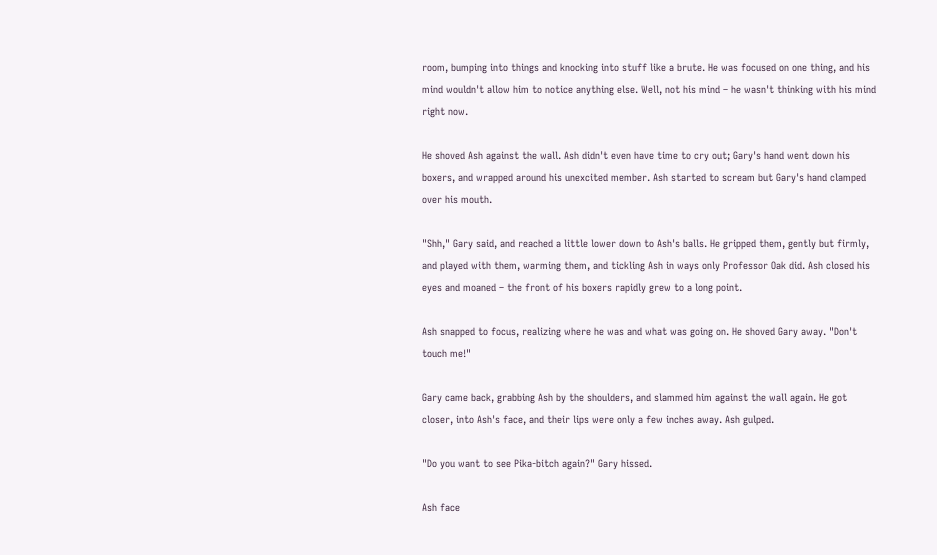room, bumping into things and knocking into stuff like a brute. He was focused on one thing, and his mind wouldn't allow him to notice anything else. Well, not his mind – he wasn't thinking with his mind right now.

He shoved Ash against the wall. Ash didn't even have time to cry out; Gary's hand went down his boxers, and wrapped around his unexcited member. Ash started to scream but Gary's hand clamped over his mouth.

"Shh," Gary said, and reached a little lower down to Ash's balls. He gripped them, gently but firmly, and played with them, warming them, and tickling Ash in ways only Professor Oak did. Ash closed his eyes and moaned – the front of his boxers rapidly grew to a long point.

Ash snapped to focus, realizing where he was and what was going on. He shoved Gary away. "Don't touch me!"

Gary came back, grabbing Ash by the shoulders, and slammed him against the wall again. He got closer, into Ash's face, and their lips were only a few inches away. Ash gulped.

"Do you want to see Pika-bitch again?" Gary hissed.

Ash face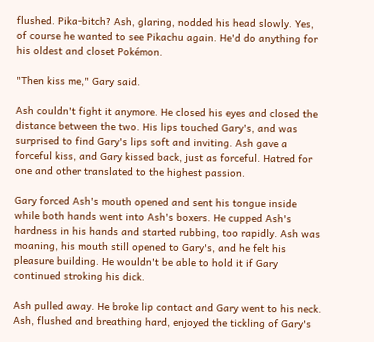flushed. Pika-bitch? Ash, glaring, nodded his head slowly. Yes, of course he wanted to see Pikachu again. He'd do anything for his oldest and closet Pokémon.

"Then kiss me," Gary said.

Ash couldn't fight it anymore. He closed his eyes and closed the distance between the two. His lips touched Gary's, and was surprised to find Gary's lips soft and inviting. Ash gave a forceful kiss, and Gary kissed back, just as forceful. Hatred for one and other translated to the highest passion.

Gary forced Ash's mouth opened and sent his tongue inside while both hands went into Ash's boxers. He cupped Ash's hardness in his hands and started rubbing, too rapidly. Ash was moaning, his mouth still opened to Gary's, and he felt his pleasure building. He wouldn't be able to hold it if Gary continued stroking his dick.

Ash pulled away. He broke lip contact and Gary went to his neck. Ash, flushed and breathing hard, enjoyed the tickling of Gary's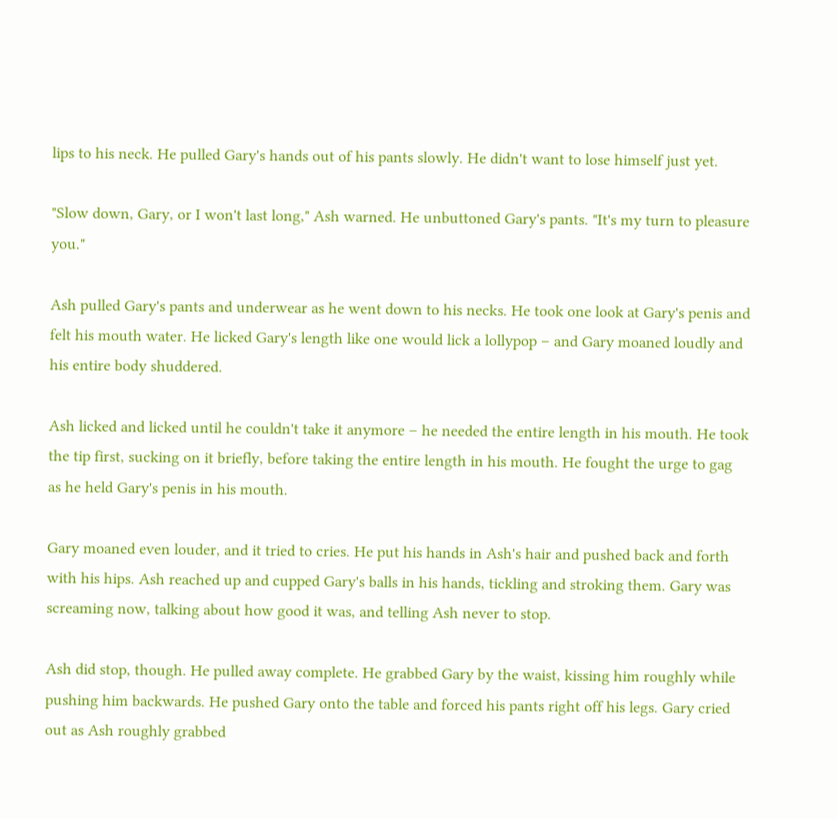lips to his neck. He pulled Gary's hands out of his pants slowly. He didn't want to lose himself just yet.

"Slow down, Gary, or I won't last long," Ash warned. He unbuttoned Gary's pants. "It's my turn to pleasure you."

Ash pulled Gary's pants and underwear as he went down to his necks. He took one look at Gary's penis and felt his mouth water. He licked Gary's length like one would lick a lollypop – and Gary moaned loudly and his entire body shuddered.

Ash licked and licked until he couldn't take it anymore – he needed the entire length in his mouth. He took the tip first, sucking on it briefly, before taking the entire length in his mouth. He fought the urge to gag as he held Gary's penis in his mouth.

Gary moaned even louder, and it tried to cries. He put his hands in Ash's hair and pushed back and forth with his hips. Ash reached up and cupped Gary's balls in his hands, tickling and stroking them. Gary was screaming now, talking about how good it was, and telling Ash never to stop.

Ash did stop, though. He pulled away complete. He grabbed Gary by the waist, kissing him roughly while pushing him backwards. He pushed Gary onto the table and forced his pants right off his legs. Gary cried out as Ash roughly grabbed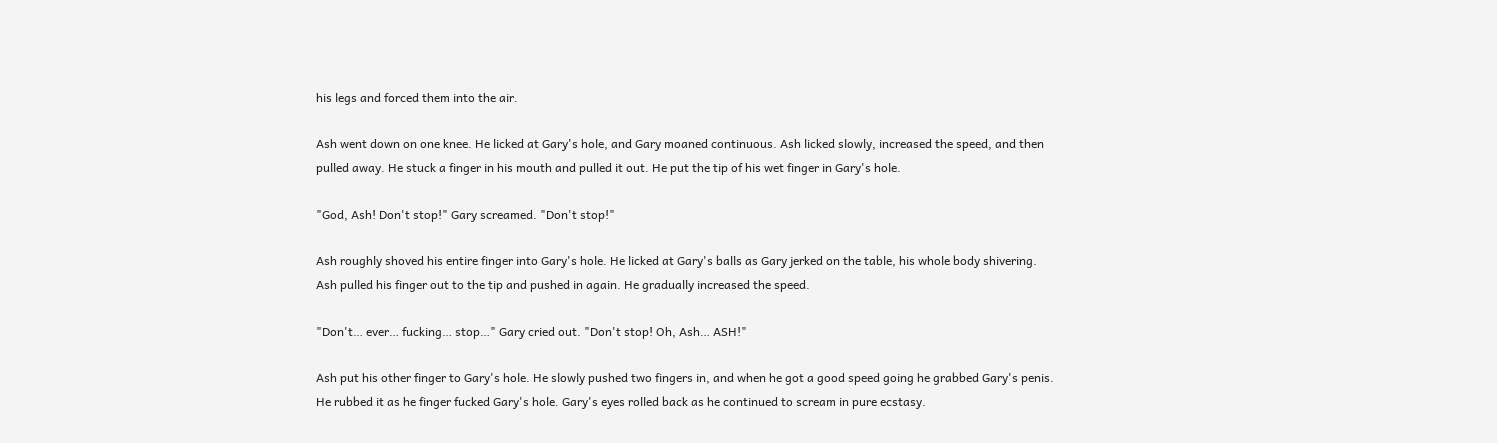his legs and forced them into the air.

Ash went down on one knee. He licked at Gary's hole, and Gary moaned continuous. Ash licked slowly, increased the speed, and then pulled away. He stuck a finger in his mouth and pulled it out. He put the tip of his wet finger in Gary's hole.

"God, Ash! Don't stop!" Gary screamed. "Don't stop!"

Ash roughly shoved his entire finger into Gary's hole. He licked at Gary's balls as Gary jerked on the table, his whole body shivering. Ash pulled his finger out to the tip and pushed in again. He gradually increased the speed.

"Don't… ever… fucking… stop…" Gary cried out. "Don't stop! Oh, Ash… ASH!"

Ash put his other finger to Gary's hole. He slowly pushed two fingers in, and when he got a good speed going he grabbed Gary's penis. He rubbed it as he finger fucked Gary's hole. Gary's eyes rolled back as he continued to scream in pure ecstasy.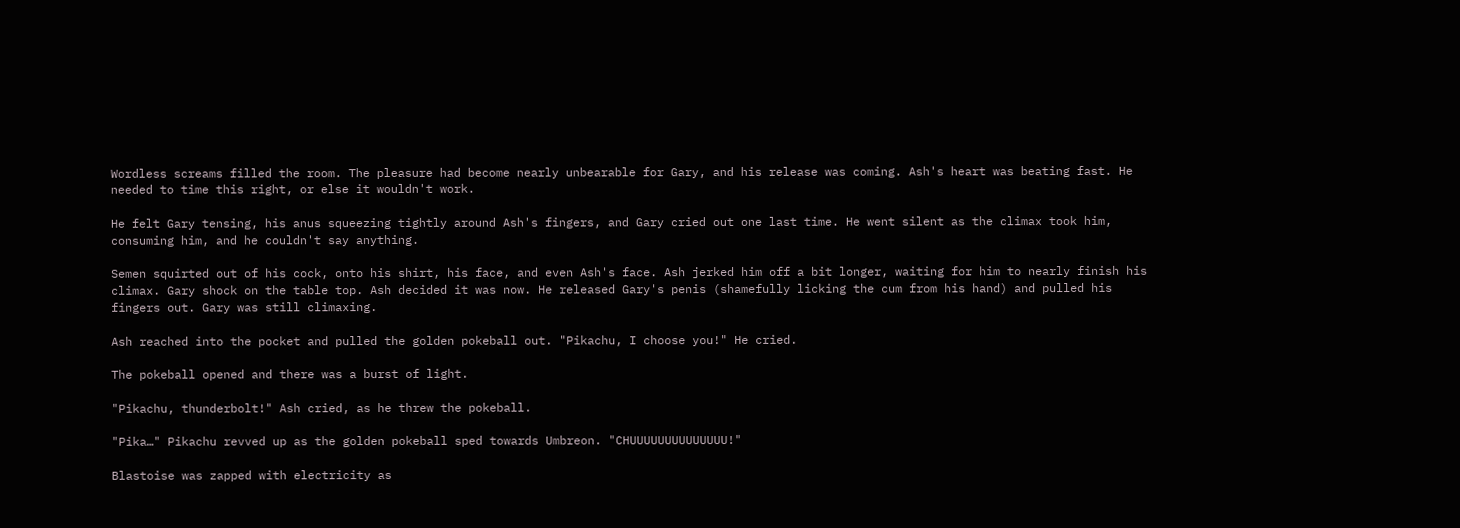Wordless screams filled the room. The pleasure had become nearly unbearable for Gary, and his release was coming. Ash's heart was beating fast. He needed to time this right, or else it wouldn't work.

He felt Gary tensing, his anus squeezing tightly around Ash's fingers, and Gary cried out one last time. He went silent as the climax took him, consuming him, and he couldn't say anything.

Semen squirted out of his cock, onto his shirt, his face, and even Ash's face. Ash jerked him off a bit longer, waiting for him to nearly finish his climax. Gary shock on the table top. Ash decided it was now. He released Gary's penis (shamefully licking the cum from his hand) and pulled his fingers out. Gary was still climaxing.

Ash reached into the pocket and pulled the golden pokeball out. "Pikachu, I choose you!" He cried.

The pokeball opened and there was a burst of light.

"Pikachu, thunderbolt!" Ash cried, as he threw the pokeball.

"Pika…" Pikachu revved up as the golden pokeball sped towards Umbreon. "CHUUUUUUUUUUUUUU!"

Blastoise was zapped with electricity as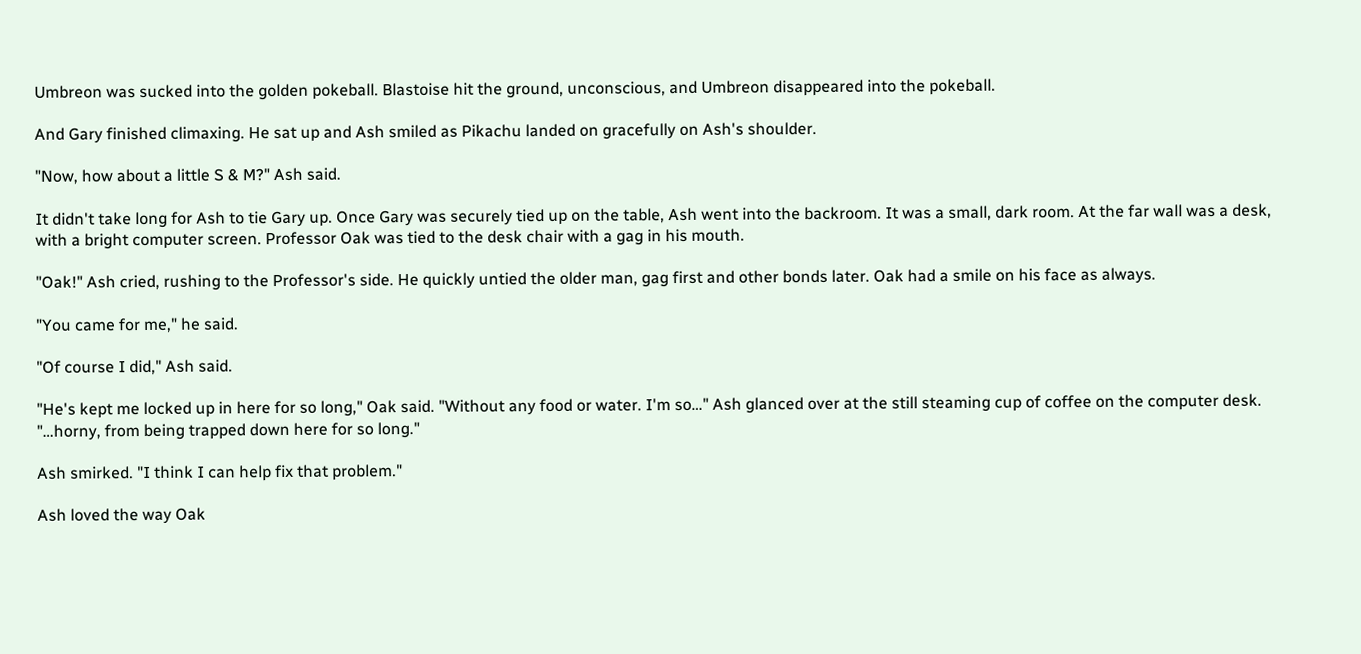Umbreon was sucked into the golden pokeball. Blastoise hit the ground, unconscious, and Umbreon disappeared into the pokeball.

And Gary finished climaxing. He sat up and Ash smiled as Pikachu landed on gracefully on Ash's shoulder.

"Now, how about a little S & M?" Ash said.

It didn't take long for Ash to tie Gary up. Once Gary was securely tied up on the table, Ash went into the backroom. It was a small, dark room. At the far wall was a desk, with a bright computer screen. Professor Oak was tied to the desk chair with a gag in his mouth.

"Oak!" Ash cried, rushing to the Professor's side. He quickly untied the older man, gag first and other bonds later. Oak had a smile on his face as always.

"You came for me," he said.

"Of course I did," Ash said.

"He's kept me locked up in here for so long," Oak said. "Without any food or water. I'm so…" Ash glanced over at the still steaming cup of coffee on the computer desk. "…horny, from being trapped down here for so long."

Ash smirked. "I think I can help fix that problem."

Ash loved the way Oak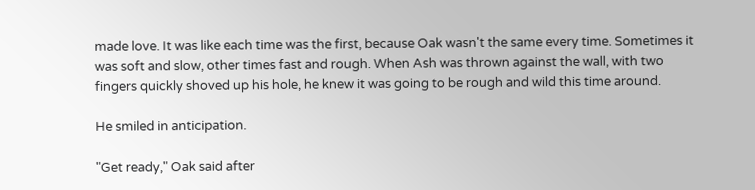made love. It was like each time was the first, because Oak wasn't the same every time. Sometimes it was soft and slow, other times fast and rough. When Ash was thrown against the wall, with two fingers quickly shoved up his hole, he knew it was going to be rough and wild this time around.

He smiled in anticipation.

"Get ready," Oak said after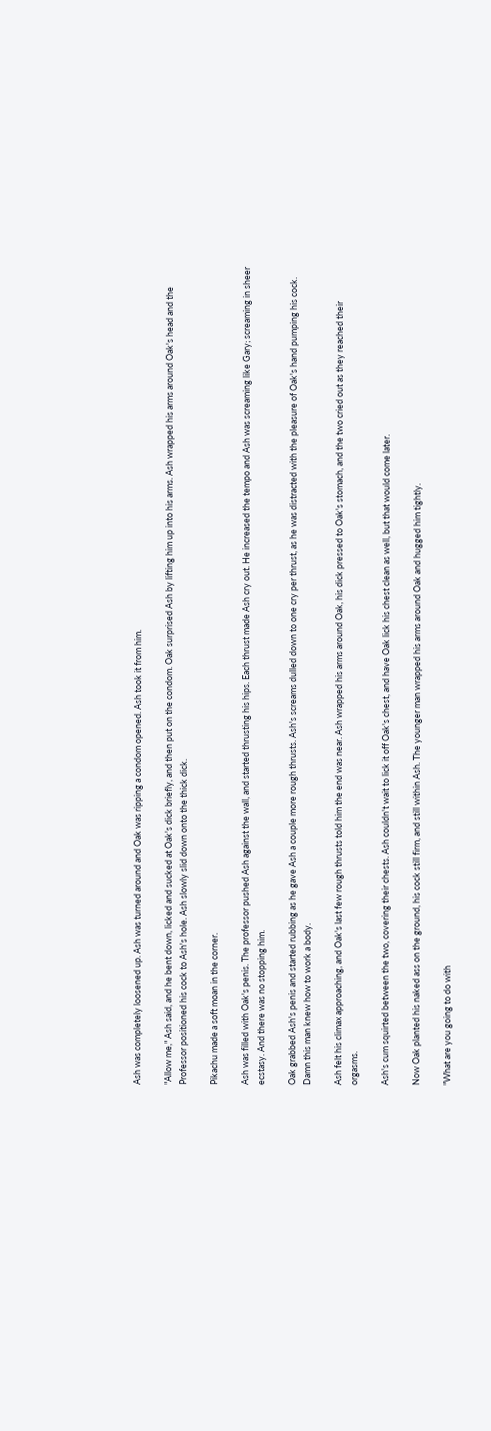Ash was completely loosened up. Ash was turned around and Oak was ripping a condom opened. Ash took it from him.

"Allow me," Ash said, and he bent down, licked and sucked at Oak's dick briefly, and then put on the condom. Oak surprised Ash by lifting him up into his arms. Ash wrapped his arms around Oak's head and the Professor positioned his cock to Ash's hole. Ash slowly slid down onto the thick dick.

Pikachu made a soft moan in the corner.

Ash was filled with Oak's penis. The professor pushed Ash against the wall, and started thrusting his hips. Each thrust made Ash cry out. He increased the tempo and Ash was screaming like Gary; screaming in sheer ecstasy. And there was no stopping him.

Oak grabbed Ash's penis and started rubbing as he gave Ash a couple more rough thrusts. Ash's screams dulled down to one cry per thrust, as he was distracted with the pleasure of Oak's hand pumping his cock. Damn this man knew how to work a body.

Ash felt his climax approaching, and Oak's last few rough thrusts told him the end was near. Ash wrapped his arms around Oak, his dick pressed to Oak's stomach, and the two cried out as they reached their orgasms.

Ash's cum squirted between the two, covering their chests. Ash couldn't wait to lick it off Oak's chest, and have Oak lick his chest clean as well, but that would come later.

Now Oak planted his naked ass on the ground, his cock still firm, and still within Ash. The younger man wrapped his arms around Oak and hugged him tightly.

"What are you going to do with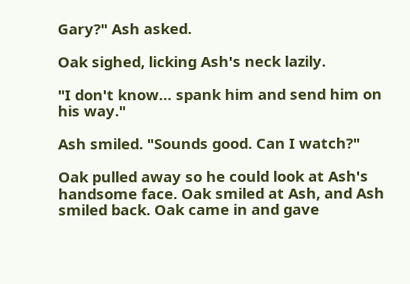Gary?" Ash asked.

Oak sighed, licking Ash's neck lazily.

"I don't know… spank him and send him on his way."

Ash smiled. "Sounds good. Can I watch?"

Oak pulled away so he could look at Ash's handsome face. Oak smiled at Ash, and Ash smiled back. Oak came in and gave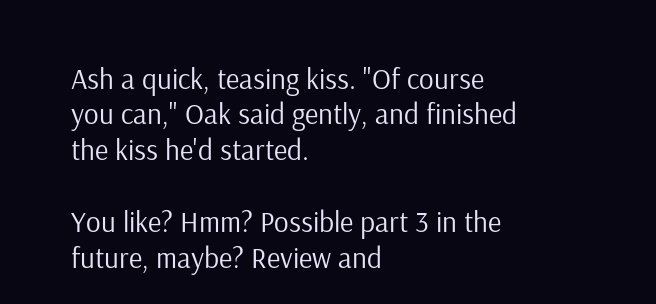Ash a quick, teasing kiss. "Of course you can," Oak said gently, and finished the kiss he'd started.

You like? Hmm? Possible part 3 in the future, maybe? Review and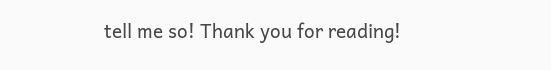tell me so! Thank you for reading!